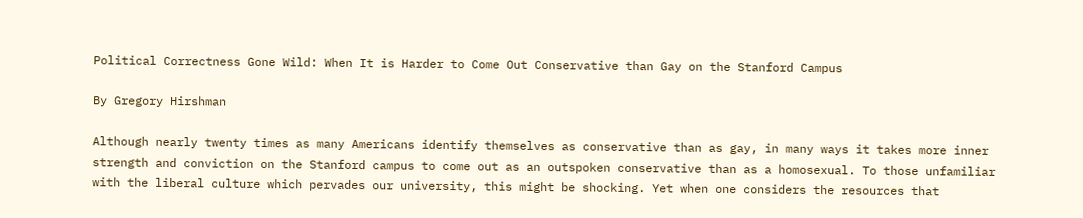Political Correctness Gone Wild: When It is Harder to Come Out Conservative than Gay on the Stanford Campus

By Gregory Hirshman

Although nearly twenty times as many Americans identify themselves as conservative than as gay, in many ways it takes more inner strength and conviction on the Stanford campus to come out as an outspoken conservative than as a homosexual. To those unfamiliar with the liberal culture which pervades our university, this might be shocking. Yet when one considers the resources that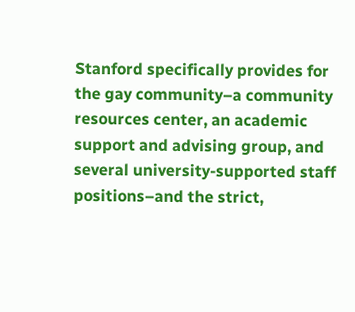Stanford specifically provides for the gay community–a community resources center, an academic support and advising group, and several university-supported staff positions–and the strict,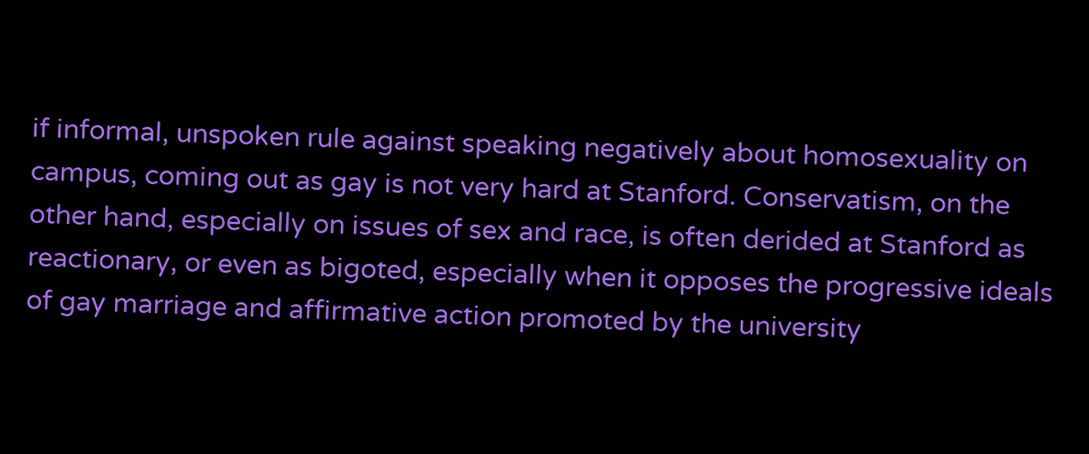if informal, unspoken rule against speaking negatively about homosexuality on campus, coming out as gay is not very hard at Stanford. Conservatism, on the other hand, especially on issues of sex and race, is often derided at Stanford as reactionary, or even as bigoted, especially when it opposes the progressive ideals of gay marriage and affirmative action promoted by the university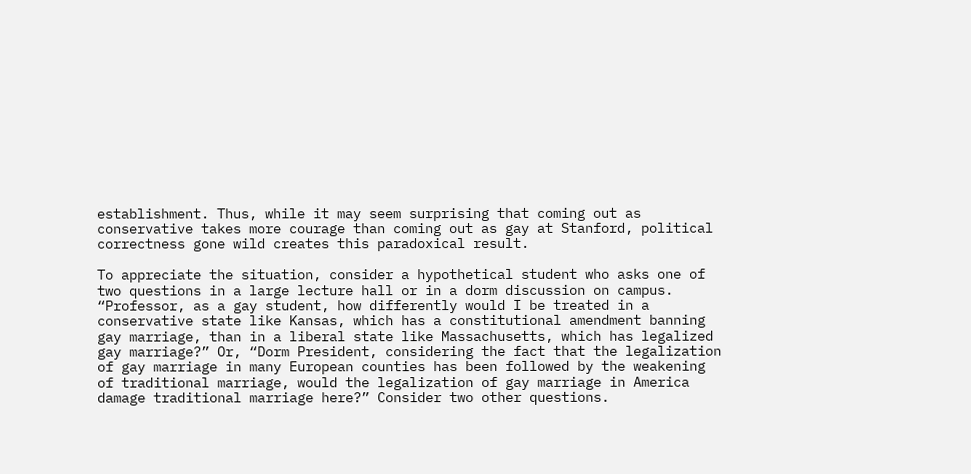establishment. Thus, while it may seem surprising that coming out as conservative takes more courage than coming out as gay at Stanford, political correctness gone wild creates this paradoxical result.

To appreciate the situation, consider a hypothetical student who asks one of two questions in a large lecture hall or in a dorm discussion on campus. “Professor, as a gay student, how differently would I be treated in a conservative state like Kansas, which has a constitutional amendment banning gay marriage, than in a liberal state like Massachusetts, which has legalized gay marriage?” Or, “Dorm President, considering the fact that the legalization of gay marriage in many European counties has been followed by the weakening of traditional marriage, would the legalization of gay marriage in America damage traditional marriage here?” Consider two other questions.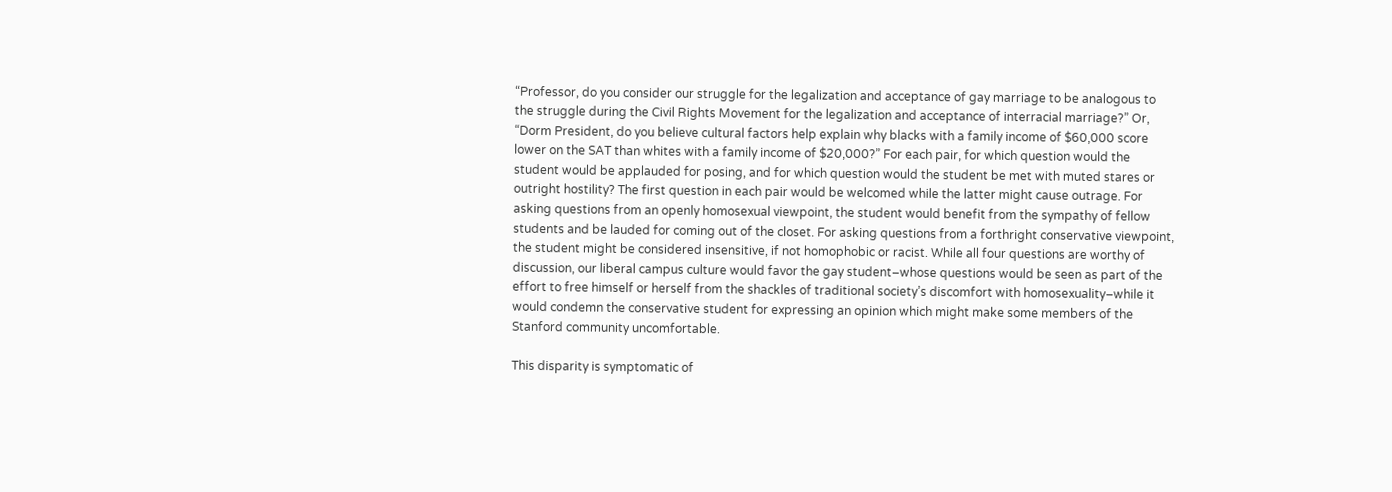“Professor, do you consider our struggle for the legalization and acceptance of gay marriage to be analogous to the struggle during the Civil Rights Movement for the legalization and acceptance of interracial marriage?” Or, “Dorm President, do you believe cultural factors help explain why blacks with a family income of $60,000 score lower on the SAT than whites with a family income of $20,000?” For each pair, for which question would the student would be applauded for posing, and for which question would the student be met with muted stares or outright hostility? The first question in each pair would be welcomed while the latter might cause outrage. For asking questions from an openly homosexual viewpoint, the student would benefit from the sympathy of fellow students and be lauded for coming out of the closet. For asking questions from a forthright conservative viewpoint, the student might be considered insensitive, if not homophobic or racist. While all four questions are worthy of discussion, our liberal campus culture would favor the gay student–whose questions would be seen as part of the effort to free himself or herself from the shackles of traditional society’s discomfort with homosexuality–while it would condemn the conservative student for expressing an opinion which might make some members of the Stanford community uncomfortable.

This disparity is symptomatic of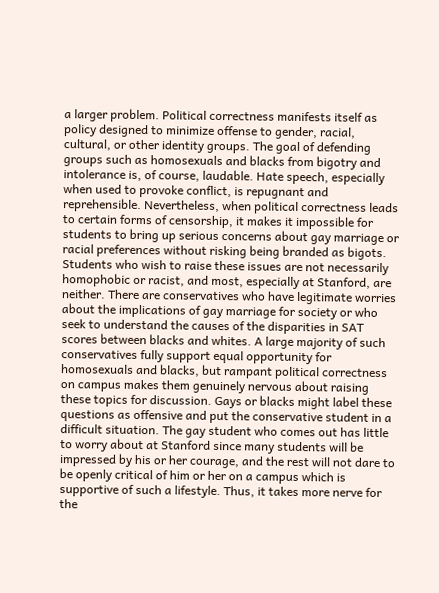a larger problem. Political correctness manifests itself as policy designed to minimize offense to gender, racial, cultural, or other identity groups. The goal of defending groups such as homosexuals and blacks from bigotry and intolerance is, of course, laudable. Hate speech, especially when used to provoke conflict, is repugnant and reprehensible. Nevertheless, when political correctness leads to certain forms of censorship, it makes it impossible for students to bring up serious concerns about gay marriage or racial preferences without risking being branded as bigots. Students who wish to raise these issues are not necessarily homophobic or racist, and most, especially at Stanford, are neither. There are conservatives who have legitimate worries about the implications of gay marriage for society or who seek to understand the causes of the disparities in SAT scores between blacks and whites. A large majority of such conservatives fully support equal opportunity for homosexuals and blacks, but rampant political correctness on campus makes them genuinely nervous about raising these topics for discussion. Gays or blacks might label these questions as offensive and put the conservative student in a difficult situation. The gay student who comes out has little to worry about at Stanford since many students will be impressed by his or her courage, and the rest will not dare to be openly critical of him or her on a campus which is supportive of such a lifestyle. Thus, it takes more nerve for the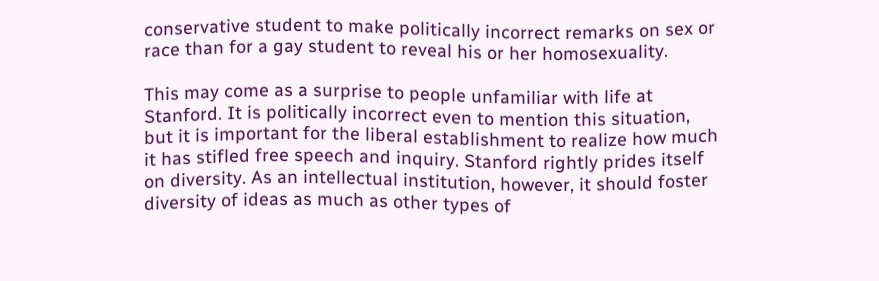conservative student to make politically incorrect remarks on sex or race than for a gay student to reveal his or her homosexuality.

This may come as a surprise to people unfamiliar with life at Stanford. It is politically incorrect even to mention this situation, but it is important for the liberal establishment to realize how much it has stifled free speech and inquiry. Stanford rightly prides itself on diversity. As an intellectual institution, however, it should foster diversity of ideas as much as other types of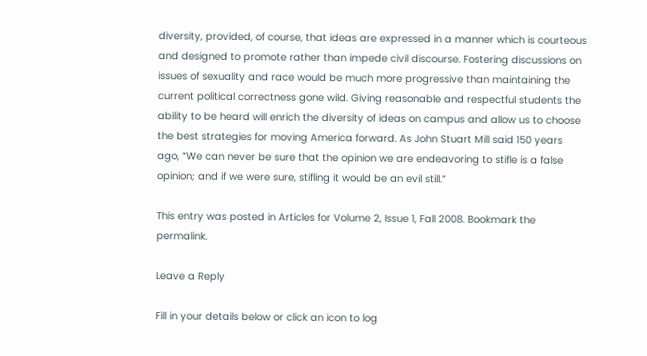diversity, provided, of course, that ideas are expressed in a manner which is courteous and designed to promote rather than impede civil discourse. Fostering discussions on issues of sexuality and race would be much more progressive than maintaining the current political correctness gone wild. Giving reasonable and respectful students the ability to be heard will enrich the diversity of ideas on campus and allow us to choose the best strategies for moving America forward. As John Stuart Mill said 150 years ago, “We can never be sure that the opinion we are endeavoring to stifle is a false opinion; and if we were sure, stifling it would be an evil still.”

This entry was posted in Articles for Volume 2, Issue 1, Fall 2008. Bookmark the permalink.

Leave a Reply

Fill in your details below or click an icon to log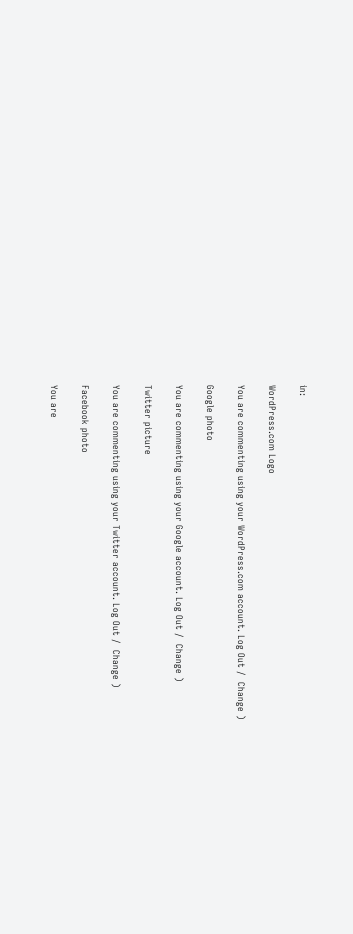in:

WordPress.com Logo

You are commenting using your WordPress.com account. Log Out /  Change )

Google photo

You are commenting using your Google account. Log Out /  Change )

Twitter picture

You are commenting using your Twitter account. Log Out /  Change )

Facebook photo

You are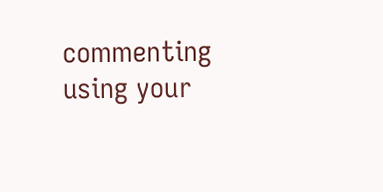commenting using your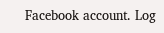Facebook account. Log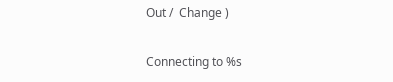Out /  Change )

Connecting to %s